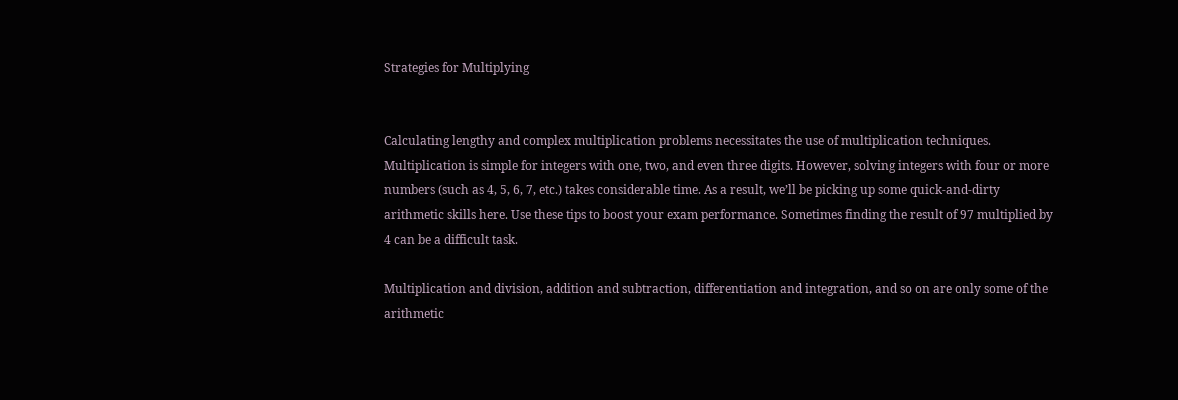Strategies for Multiplying


Calculating lengthy and complex multiplication problems necessitates the use of multiplication techniques. Multiplication is simple for integers with one, two, and even three digits. However, solving integers with four or more numbers (such as 4, 5, 6, 7, etc.) takes considerable time. As a result, we’ll be picking up some quick-and-dirty arithmetic skills here. Use these tips to boost your exam performance. Sometimes finding the result of 97 multiplied by 4 can be a difficult task.

Multiplication and division, addition and subtraction, differentiation and integration, and so on are only some of the arithmetic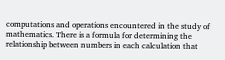computations and operations encountered in the study of mathematics. There is a formula for determining the relationship between numbers in each calculation that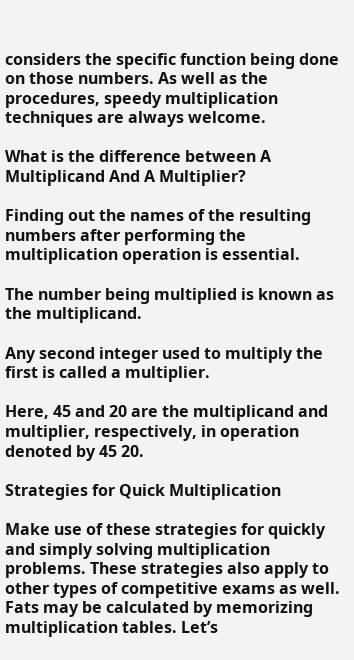considers the specific function being done on those numbers. As well as the procedures, speedy multiplication techniques are always welcome.

What is the difference between A Multiplicand And A Multiplier?

Finding out the names of the resulting numbers after performing the multiplication operation is essential.

The number being multiplied is known as the multiplicand.

Any second integer used to multiply the first is called a multiplier.

Here, 45 and 20 are the multiplicand and multiplier, respectively, in operation denoted by 45 20.

Strategies for Quick Multiplication

Make use of these strategies for quickly and simply solving multiplication problems. These strategies also apply to other types of competitive exams as well. Fats may be calculated by memorizing multiplication tables. Let’s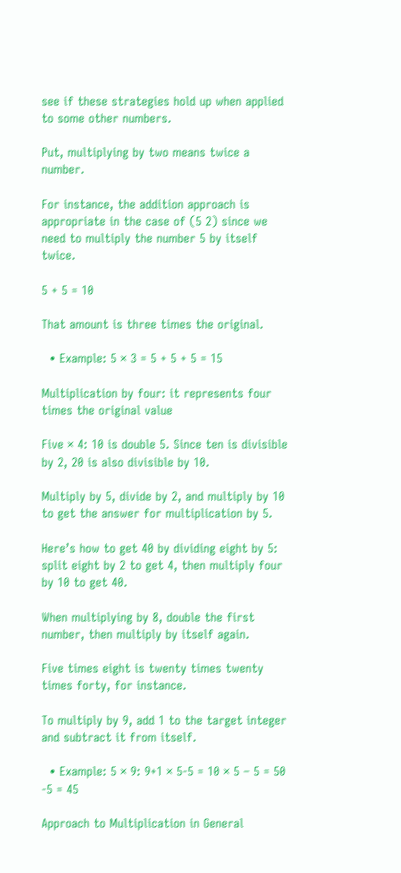see if these strategies hold up when applied to some other numbers.

Put, multiplying by two means twice a number.

For instance, the addition approach is appropriate in the case of (5 2) since we need to multiply the number 5 by itself twice.

5 + 5 = 10

That amount is three times the original.

  • Example: 5 × 3 = 5 + 5 + 5 = 15

Multiplication by four: it represents four times the original value

Five × 4: 10 is double 5. Since ten is divisible by 2, 20 is also divisible by 10.

Multiply by 5, divide by 2, and multiply by 10 to get the answer for multiplication by 5.

Here’s how to get 40 by dividing eight by 5: split eight by 2 to get 4, then multiply four by 10 to get 40.

When multiplying by 8, double the first number, then multiply by itself again.

Five times eight is twenty times twenty times forty, for instance.

To multiply by 9, add 1 to the target integer and subtract it from itself.

  • Example: 5 × 9: 9+1 × 5-5 = 10 × 5 – 5 = 50 -5 = 45

Approach to Multiplication in General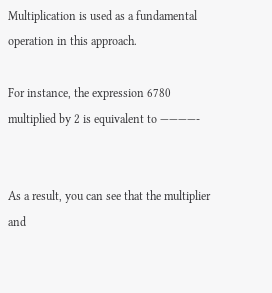Multiplication is used as a fundamental operation in this approach.

For instance, the expression 6780 multiplied by 2 is equivalent to ————-


As a result, you can see that the multiplier and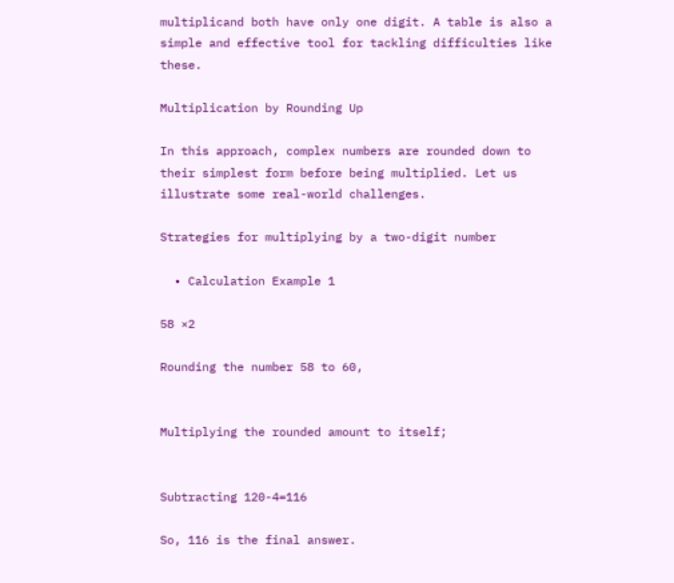multiplicand both have only one digit. A table is also a simple and effective tool for tackling difficulties like these.

Multiplication by Rounding Up

In this approach, complex numbers are rounded down to their simplest form before being multiplied. Let us illustrate some real-world challenges.

Strategies for multiplying by a two-digit number

  • Calculation Example 1

58 ×2

Rounding the number 58 to 60,


Multiplying the rounded amount to itself;


Subtracting 120-4=116

So, 116 is the final answer.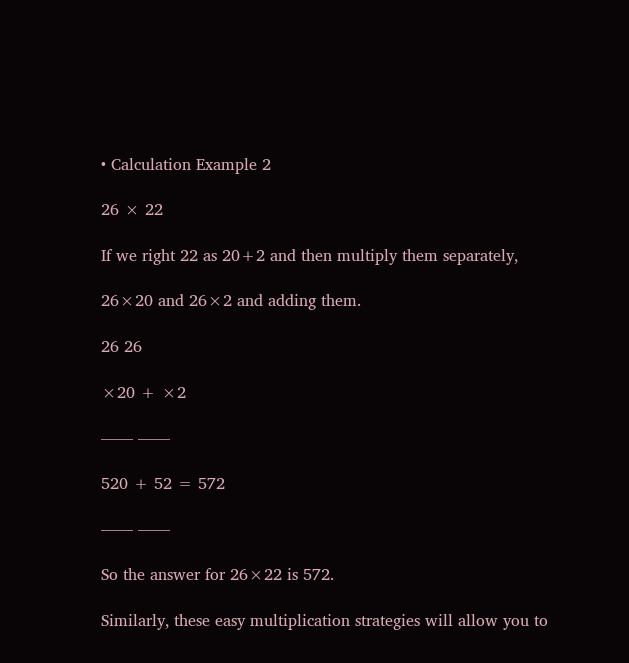• Calculation Example 2

26 × 22

If we right 22 as 20+2 and then multiply them separately,

26×20 and 26×2 and adding them.

26 26

×20 + ×2

—— ——

520 + 52 = 572

—— ——

So the answer for 26×22 is 572.

Similarly, these easy multiplication strategies will allow you to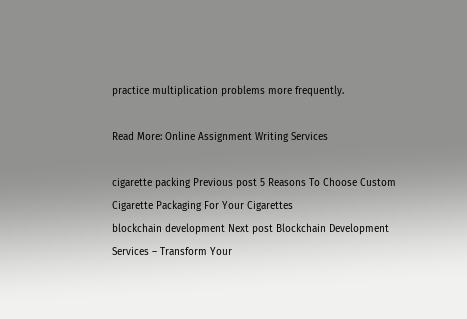practice multiplication problems more frequently.

Read More: Online Assignment Writing Services

cigarette packing Previous post 5 Reasons To Choose Custom Cigarette Packaging For Your Cigarettes
blockchain development Next post Blockchain Development Services – Transform Your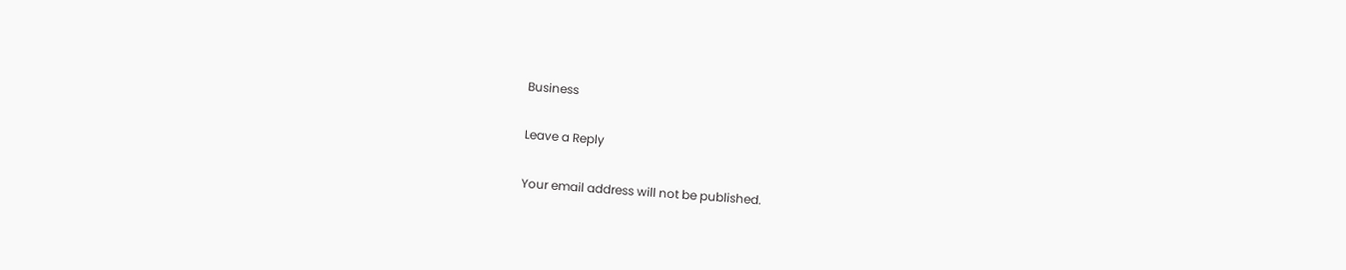Business

Leave a Reply

Your email address will not be published.